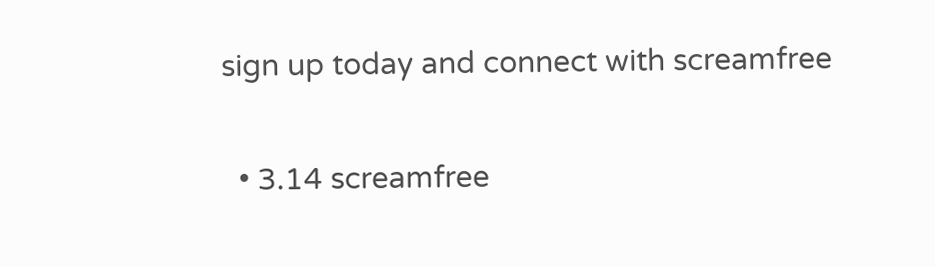sign up today and connect with screamfree

  • 3.14 screamfree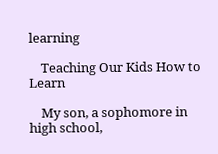learning

    Teaching Our Kids How to Learn

    My son, a sophomore in high school,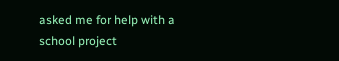asked me for help with a school project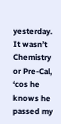yesterday. It wasn’t Chemistry or Pre-Cal, ‘cos he knows he passed my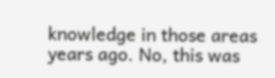knowledge in those areas years ago. No, this was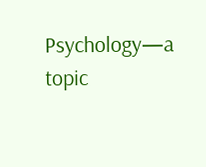Psychology—a topic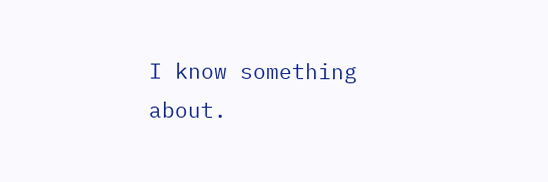I know something about.